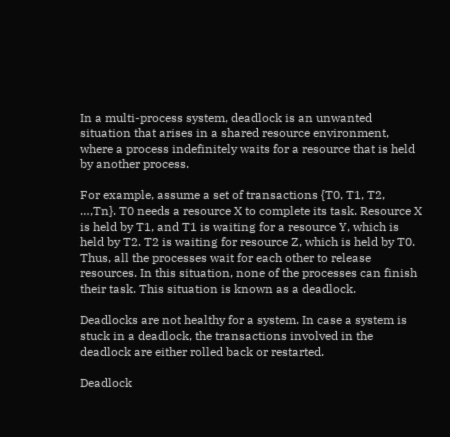In a multi-process system, deadlock is an unwanted situation that arises in a shared resource environment, where a process indefinitely waits for a resource that is held by another process.

For example, assume a set of transactions {T0, T1, T2, …,Tn}. T0 needs a resource X to complete its task. Resource X is held by T1, and T1 is waiting for a resource Y, which is held by T2. T2 is waiting for resource Z, which is held by T0. Thus, all the processes wait for each other to release resources. In this situation, none of the processes can finish their task. This situation is known as a deadlock.

Deadlocks are not healthy for a system. In case a system is stuck in a deadlock, the transactions involved in the deadlock are either rolled back or restarted.

Deadlock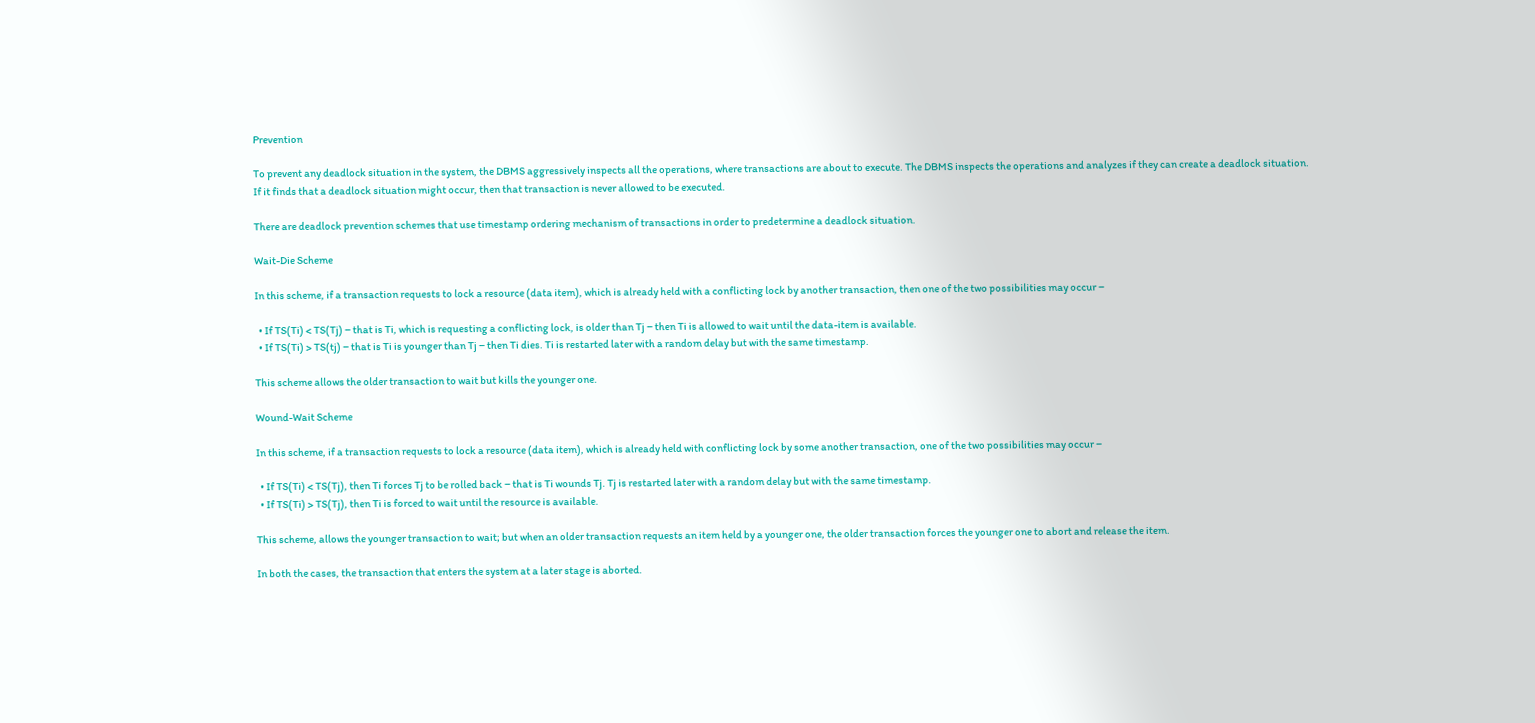Prevention

To prevent any deadlock situation in the system, the DBMS aggressively inspects all the operations, where transactions are about to execute. The DBMS inspects the operations and analyzes if they can create a deadlock situation. If it finds that a deadlock situation might occur, then that transaction is never allowed to be executed.

There are deadlock prevention schemes that use timestamp ordering mechanism of transactions in order to predetermine a deadlock situation.

Wait-Die Scheme

In this scheme, if a transaction requests to lock a resource (data item), which is already held with a conflicting lock by another transaction, then one of the two possibilities may occur −

  • If TS(Ti) < TS(Tj) − that is Ti, which is requesting a conflicting lock, is older than Tj − then Ti is allowed to wait until the data-item is available.
  • If TS(Ti) > TS(tj) − that is Ti is younger than Tj − then Ti dies. Ti is restarted later with a random delay but with the same timestamp.

This scheme allows the older transaction to wait but kills the younger one.

Wound-Wait Scheme

In this scheme, if a transaction requests to lock a resource (data item), which is already held with conflicting lock by some another transaction, one of the two possibilities may occur −

  • If TS(Ti) < TS(Tj), then Ti forces Tj to be rolled back − that is Ti wounds Tj. Tj is restarted later with a random delay but with the same timestamp.
  • If TS(Ti) > TS(Tj), then Ti is forced to wait until the resource is available.

This scheme, allows the younger transaction to wait; but when an older transaction requests an item held by a younger one, the older transaction forces the younger one to abort and release the item.

In both the cases, the transaction that enters the system at a later stage is aborted.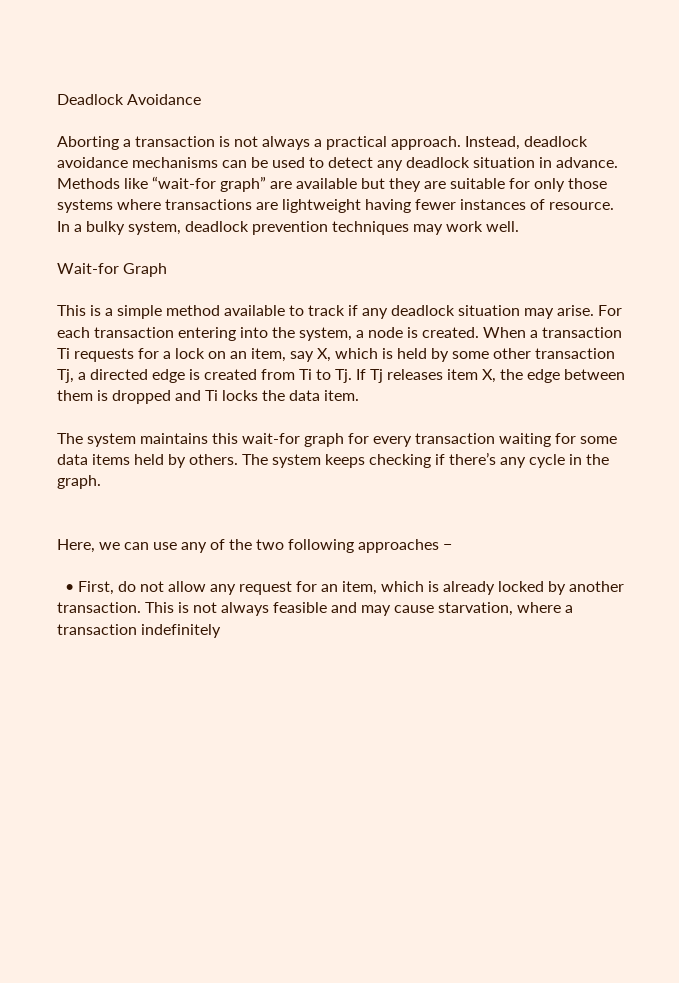Deadlock Avoidance

Aborting a transaction is not always a practical approach. Instead, deadlock avoidance mechanisms can be used to detect any deadlock situation in advance. Methods like “wait-for graph” are available but they are suitable for only those systems where transactions are lightweight having fewer instances of resource. In a bulky system, deadlock prevention techniques may work well.

Wait-for Graph

This is a simple method available to track if any deadlock situation may arise. For each transaction entering into the system, a node is created. When a transaction Ti requests for a lock on an item, say X, which is held by some other transaction Tj, a directed edge is created from Ti to Tj. If Tj releases item X, the edge between them is dropped and Ti locks the data item.

The system maintains this wait-for graph for every transaction waiting for some data items held by others. The system keeps checking if there’s any cycle in the graph.


Here, we can use any of the two following approaches −

  • First, do not allow any request for an item, which is already locked by another transaction. This is not always feasible and may cause starvation, where a transaction indefinitely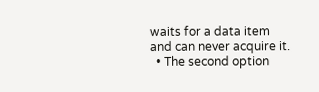waits for a data item and can never acquire it.
  • The second option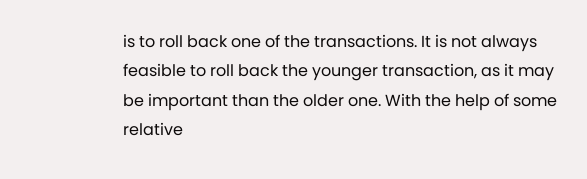is to roll back one of the transactions. It is not always feasible to roll back the younger transaction, as it may be important than the older one. With the help of some relative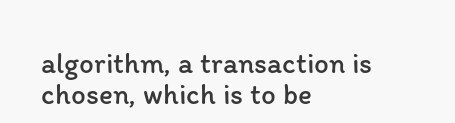algorithm, a transaction is chosen, which is to be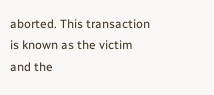aborted. This transaction is known as the victim and the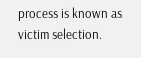process is known as victim selection.